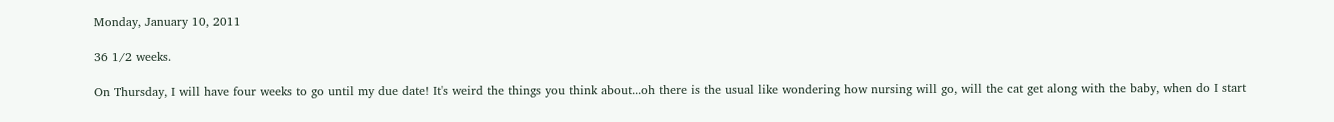Monday, January 10, 2011

36 1/2 weeks.

On Thursday, I will have four weeks to go until my due date! It's weird the things you think about...oh there is the usual like wondering how nursing will go, will the cat get along with the baby, when do I start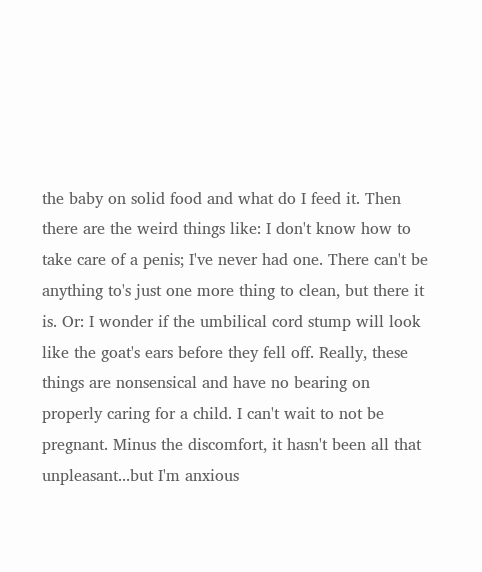the baby on solid food and what do I feed it. Then there are the weird things like: I don't know how to take care of a penis; I've never had one. There can't be anything to's just one more thing to clean, but there it is. Or: I wonder if the umbilical cord stump will look like the goat's ears before they fell off. Really, these things are nonsensical and have no bearing on properly caring for a child. I can't wait to not be pregnant. Minus the discomfort, it hasn't been all that unpleasant...but I'm anxious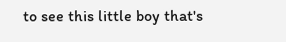to see this little boy that's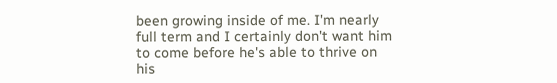been growing inside of me. I'm nearly full term and I certainly don't want him to come before he's able to thrive on his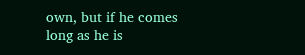own, but if he comes long as he is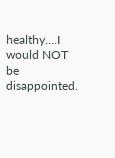healthy....I would NOT be disappointed.